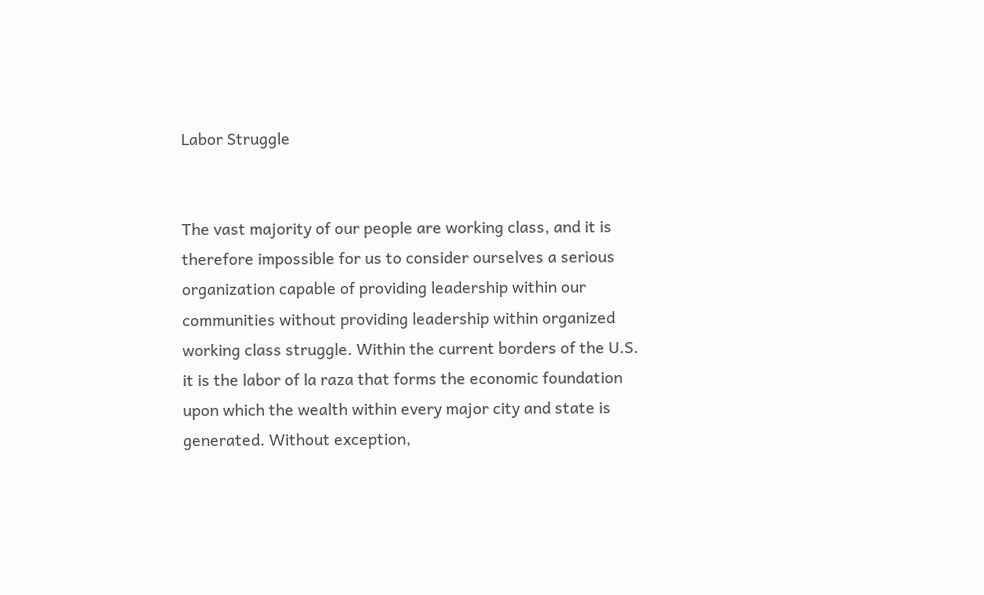Labor Struggle


The vast majority of our people are working class, and it is therefore impossible for us to consider ourselves a serious organization capable of providing leadership within our communities without providing leadership within organized working class struggle. Within the current borders of the U.S. it is the labor of la raza that forms the economic foundation upon which the wealth within every major city and state is generated. Without exception,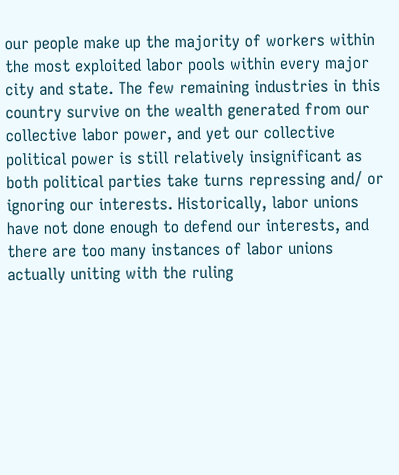our people make up the majority of workers within the most exploited labor pools within every major city and state. The few remaining industries in this country survive on the wealth generated from our collective labor power, and yet our collective political power is still relatively insignificant as both political parties take turns repressing and/ or ignoring our interests. Historically, labor unions have not done enough to defend our interests, and there are too many instances of labor unions actually uniting with the ruling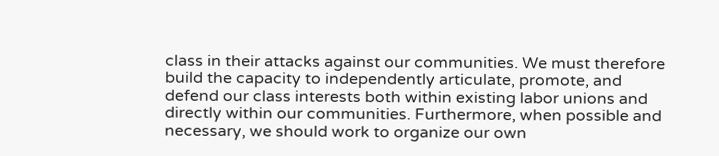class in their attacks against our communities. We must therefore build the capacity to independently articulate, promote, and defend our class interests both within existing labor unions and directly within our communities. Furthermore, when possible and necessary, we should work to organize our own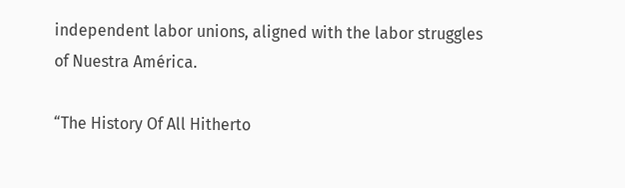independent labor unions, aligned with the labor struggles of Nuestra América.

“The History Of All Hitherto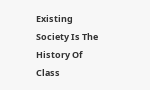Existing Society Is The History Of Class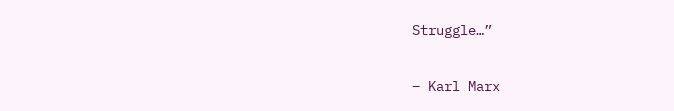Struggle…”

– Karl Marx